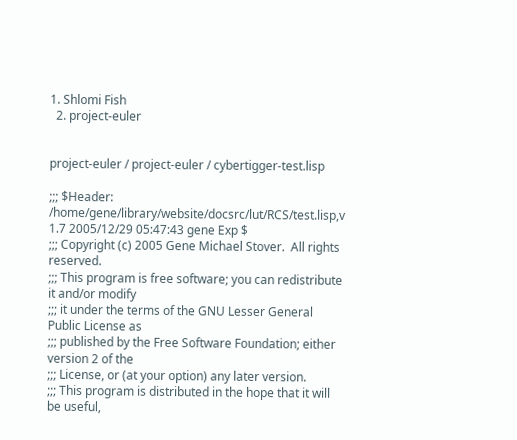1. Shlomi Fish
  2. project-euler


project-euler / project-euler / cybertigger-test.lisp

;;; $Header: /home/gene/library/website/docsrc/lut/RCS/test.lisp,v 1.7 2005/12/29 05:47:43 gene Exp $
;;; Copyright (c) 2005 Gene Michael Stover.  All rights reserved.
;;; This program is free software; you can redistribute it and/or modify
;;; it under the terms of the GNU Lesser General Public License as
;;; published by the Free Software Foundation; either version 2 of the
;;; License, or (at your option) any later version.
;;; This program is distributed in the hope that it will be useful,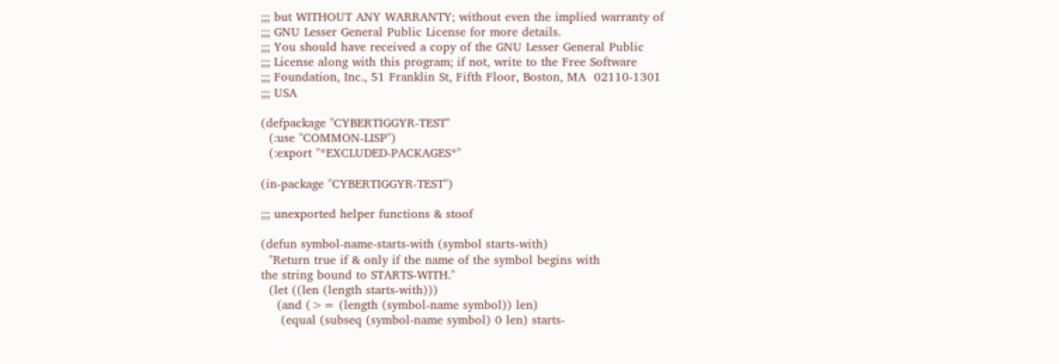;;; but WITHOUT ANY WARRANTY; without even the implied warranty of
;;; GNU Lesser General Public License for more details.
;;; You should have received a copy of the GNU Lesser General Public
;;; License along with this program; if not, write to the Free Software
;;; Foundation, Inc., 51 Franklin St, Fifth Floor, Boston, MA  02110-1301
;;; USA

(defpackage "CYBERTIGGYR-TEST"
  (:use "COMMON-LISP")
  (:export "*EXCLUDED-PACKAGES*"

(in-package "CYBERTIGGYR-TEST")

;;; unexported helper functions & stoof

(defun symbol-name-starts-with (symbol starts-with)
  "Return true if & only if the name of the symbol begins with
the string bound to STARTS-WITH."
  (let ((len (length starts-with)))
    (and (>= (length (symbol-name symbol)) len)
     (equal (subseq (symbol-name symbol) 0 len) starts-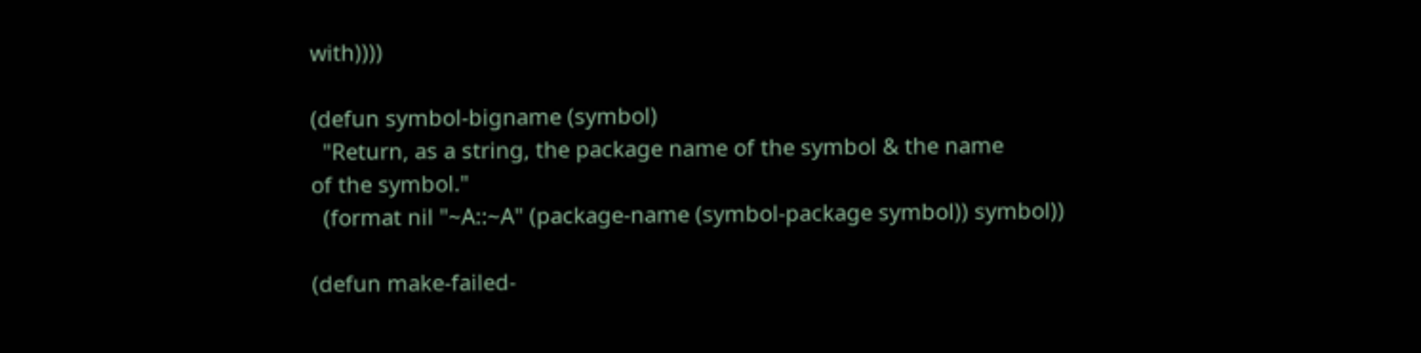with))))

(defun symbol-bigname (symbol)
  "Return, as a string, the package name of the symbol & the name
of the symbol."
  (format nil "~A::~A" (package-name (symbol-package symbol)) symbol))

(defun make-failed-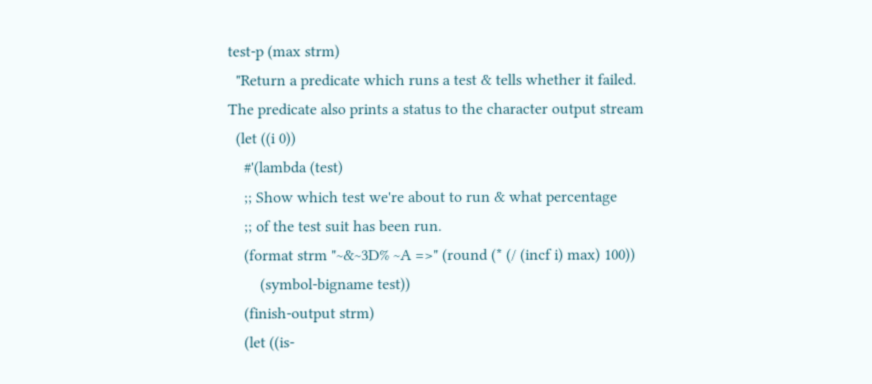test-p (max strm)
  "Return a predicate which runs a test & tells whether it failed.
The predicate also prints a status to the character output stream
  (let ((i 0))
    #'(lambda (test)
    ;; Show which test we're about to run & what percentage
    ;; of the test suit has been run.
    (format strm "~&~3D% ~A =>" (round (* (/ (incf i) max) 100))
        (symbol-bigname test))
    (finish-output strm)
    (let ((is-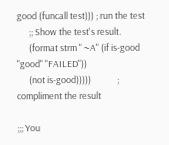good (funcall test))) ; run the test
      ;; Show the test's result.
      (format strm " ~A" (if is-good "good" "FAILED"))
      (not is-good)))))             ; compliment the result

;;; You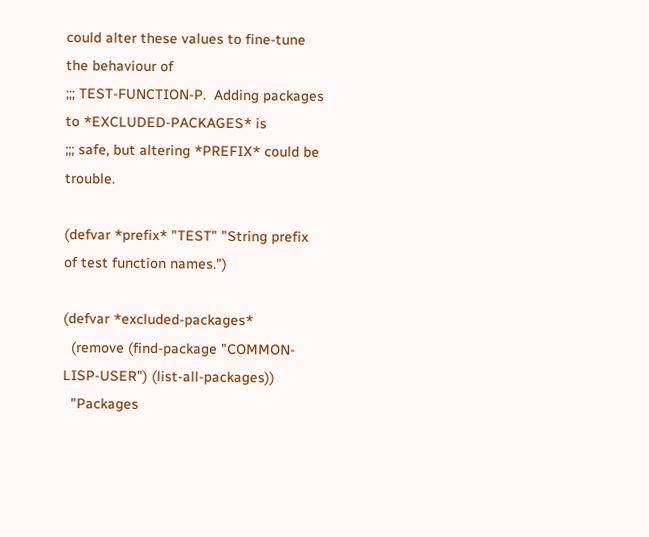could alter these values to fine-tune the behaviour of
;;; TEST-FUNCTION-P.  Adding packages to *EXCLUDED-PACKAGES* is
;;; safe, but altering *PREFIX* could be trouble.

(defvar *prefix* "TEST" "String prefix of test function names.")

(defvar *excluded-packages*
  (remove (find-package "COMMON-LISP-USER") (list-all-packages))
  "Packages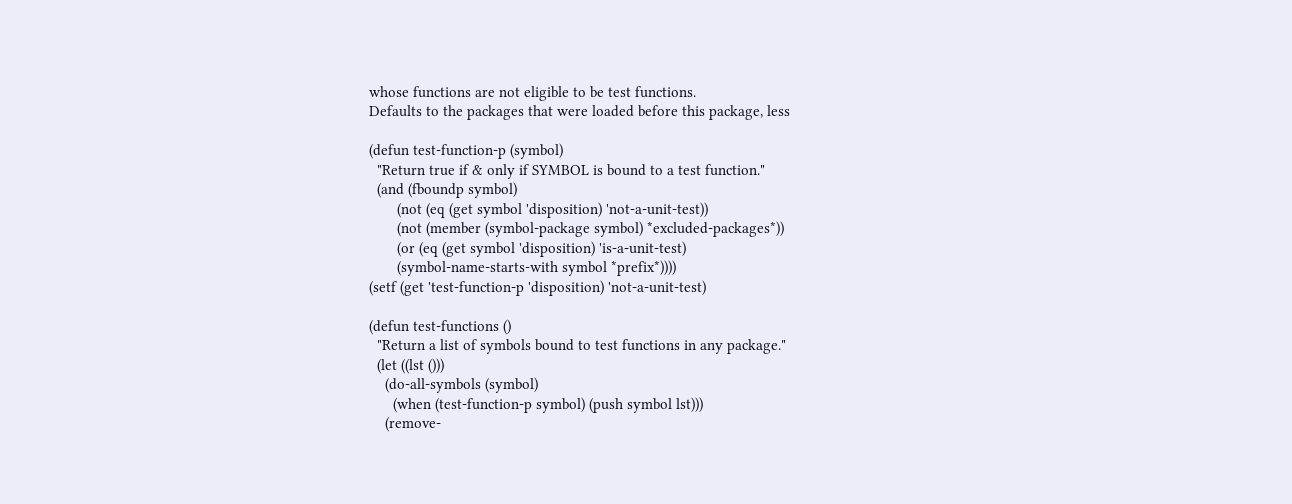whose functions are not eligible to be test functions.
Defaults to the packages that were loaded before this package, less

(defun test-function-p (symbol)
  "Return true if & only if SYMBOL is bound to a test function."
  (and (fboundp symbol)
       (not (eq (get symbol 'disposition) 'not-a-unit-test))
       (not (member (symbol-package symbol) *excluded-packages*))
       (or (eq (get symbol 'disposition) 'is-a-unit-test)
       (symbol-name-starts-with symbol *prefix*))))
(setf (get 'test-function-p 'disposition) 'not-a-unit-test)

(defun test-functions ()
  "Return a list of symbols bound to test functions in any package."
  (let ((lst ()))
    (do-all-symbols (symbol)
      (when (test-function-p symbol) (push symbol lst)))
    (remove-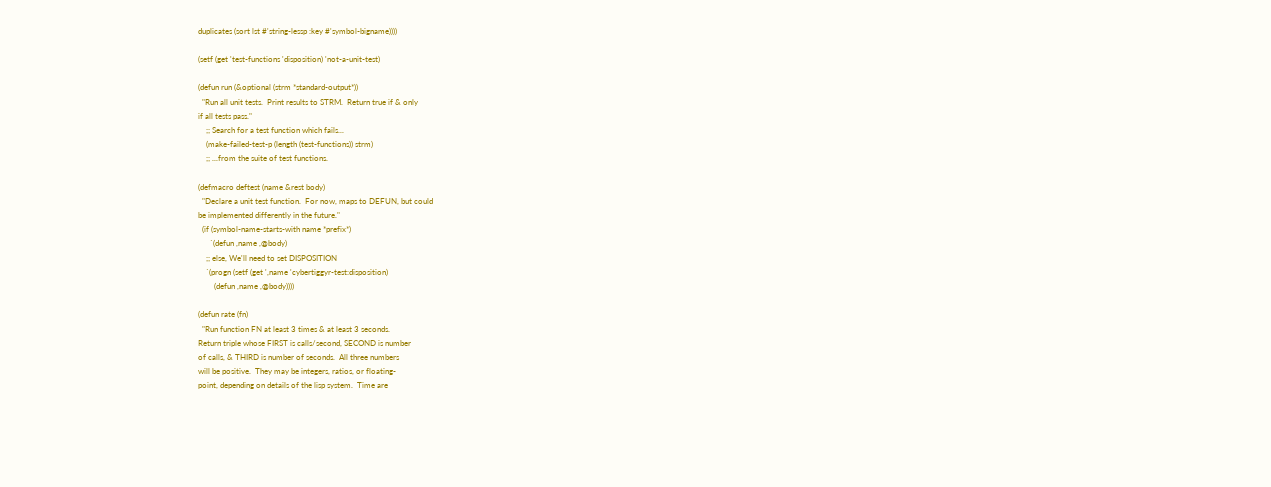duplicates (sort lst #'string-lessp :key #'symbol-bigname))))

(setf (get 'test-functions 'disposition) 'not-a-unit-test)

(defun run (&optional (strm *standard-output*))
  "Run all unit tests.  Print results to STRM.  Return true if & only
if all tests pass."
    ;; Search for a test function which fails...
    (make-failed-test-p (length (test-functions)) strm)
    ;; ...from the suite of test functions.

(defmacro deftest (name &rest body)
  "Declare a unit test function.  For now, maps to DEFUN, but could
be implemented differently in the future."
  (if (symbol-name-starts-with name *prefix*)
      `(defun ,name ,@body)
    ;; else, We'll need to set DISPOSITION
    `(progn (setf (get ',name 'cybertiggyr-test:disposition)
        (defun ,name ,@body))))

(defun rate (fn)
  "Run function FN at least 3 times & at least 3 seconds.
Return triple whose FIRST is calls/second, SECOND is number
of calls, & THIRD is number of seconds.  All three numbers
will be positive.  They may be integers, ratios, or floating-
point, depending on details of the lisp system.  Time are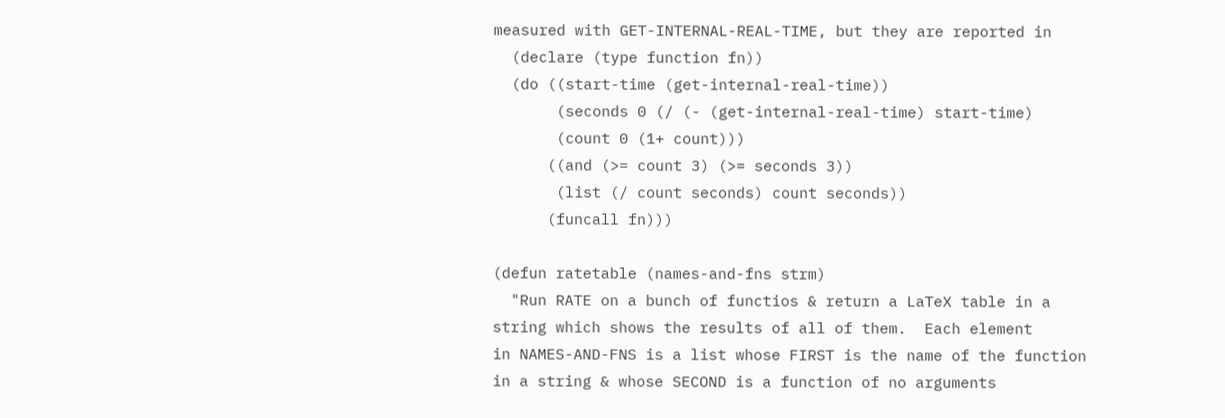measured with GET-INTERNAL-REAL-TIME, but they are reported in
  (declare (type function fn))
  (do ((start-time (get-internal-real-time))
       (seconds 0 (/ (- (get-internal-real-time) start-time)
       (count 0 (1+ count)))
      ((and (>= count 3) (>= seconds 3))
       (list (/ count seconds) count seconds))
      (funcall fn)))

(defun ratetable (names-and-fns strm)
  "Run RATE on a bunch of functios & return a LaTeX table in a
string which shows the results of all of them.  Each element
in NAMES-AND-FNS is a list whose FIRST is the name of the function
in a string & whose SECOND is a function of no arguments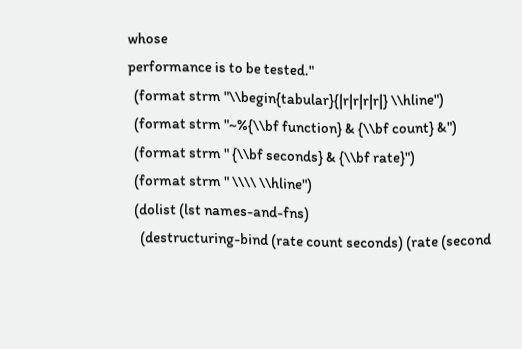whose
performance is to be tested."
  (format strm "\\begin{tabular}{|r|r|r|r|} \\hline")
  (format strm "~%{\\bf function} & {\\bf count} &")
  (format strm " {\\bf seconds} & {\\bf rate}")
  (format strm " \\\\ \\hline")
  (dolist (lst names-and-fns)
    (destructuring-bind (rate count seconds) (rate (second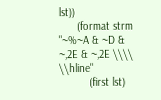lst))
      (format strm "~%~A & ~D & ~,2E & ~,2E \\\\ \\hline"
          (first lst)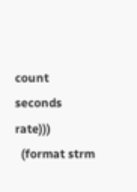count seconds rate)))
  (format strm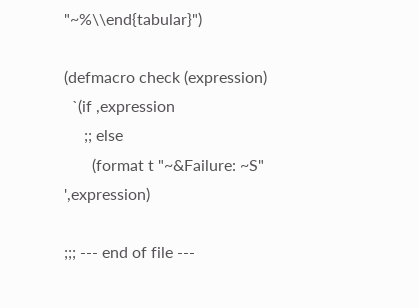"~%\\end{tabular}")

(defmacro check (expression)
  `(if ,expression
     ;; else
       (format t "~&Failure: ~S" ',expression)

;;; --- end of file ---